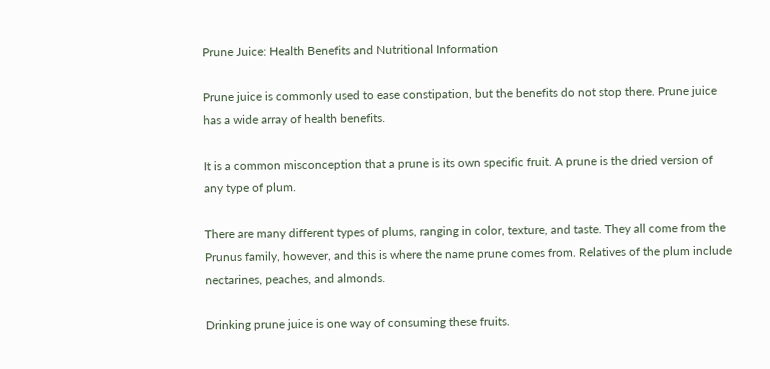Prune Juice: Health Benefits and Nutritional Information

Prune juice is commonly used to ease constipation, but the benefits do not stop there. Prune juice has a wide array of health benefits.

It is a common misconception that a prune is its own specific fruit. A prune is the dried version of any type of plum.

There are many different types of plums, ranging in color, texture, and taste. They all come from the Prunus family, however, and this is where the name prune comes from. Relatives of the plum include nectarines, peaches, and almonds.

Drinking prune juice is one way of consuming these fruits.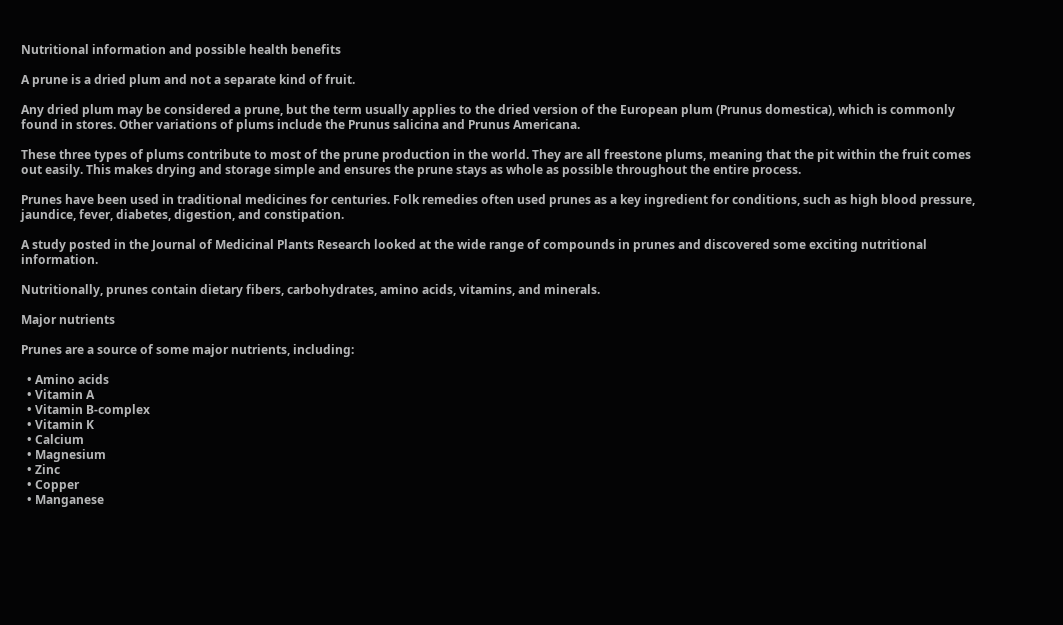Nutritional information and possible health benefits

A prune is a dried plum and not a separate kind of fruit.

Any dried plum may be considered a prune, but the term usually applies to the dried version of the European plum (Prunus domestica), which is commonly found in stores. Other variations of plums include the Prunus salicina and Prunus Americana.

These three types of plums contribute to most of the prune production in the world. They are all freestone plums, meaning that the pit within the fruit comes out easily. This makes drying and storage simple and ensures the prune stays as whole as possible throughout the entire process.

Prunes have been used in traditional medicines for centuries. Folk remedies often used prunes as a key ingredient for conditions, such as high blood pressure, jaundice, fever, diabetes, digestion, and constipation.

A study posted in the Journal of Medicinal Plants Research looked at the wide range of compounds in prunes and discovered some exciting nutritional information.

Nutritionally, prunes contain dietary fibers, carbohydrates, amino acids, vitamins, and minerals.

Major nutrients

Prunes are a source of some major nutrients, including:

  • Amino acids
  • Vitamin A
  • Vitamin B-complex
  • Vitamin K
  • Calcium
  • Magnesium
  • Zinc
  • Copper
  • Manganese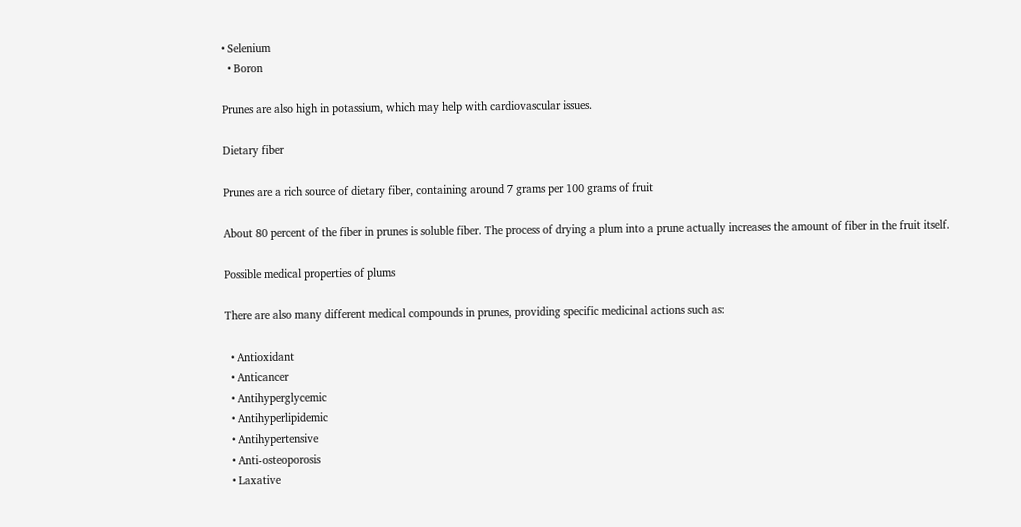• Selenium
  • Boron

Prunes are also high in potassium, which may help with cardiovascular issues.

Dietary fiber

Prunes are a rich source of dietary fiber, containing around 7 grams per 100 grams of fruit

About 80 percent of the fiber in prunes is soluble fiber. The process of drying a plum into a prune actually increases the amount of fiber in the fruit itself.

Possible medical properties of plums

There are also many different medical compounds in prunes, providing specific medicinal actions such as:

  • Antioxidant
  • Anticancer
  • Antihyperglycemic
  • Antihyperlipidemic
  • Antihypertensive
  • Anti-osteoporosis
  • Laxative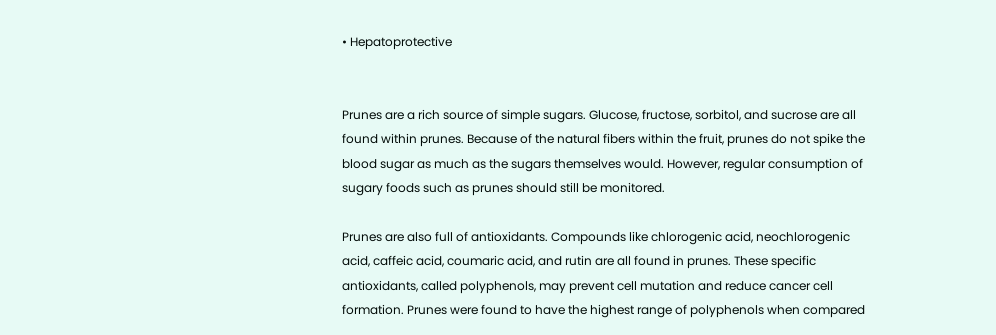• Hepatoprotective


Prunes are a rich source of simple sugars. Glucose, fructose, sorbitol, and sucrose are all found within prunes. Because of the natural fibers within the fruit, prunes do not spike the blood sugar as much as the sugars themselves would. However, regular consumption of sugary foods such as prunes should still be monitored.

Prunes are also full of antioxidants. Compounds like chlorogenic acid, neochlorogenic acid, caffeic acid, coumaric acid, and rutin are all found in prunes. These specific antioxidants, called polyphenols, may prevent cell mutation and reduce cancer cell formation. Prunes were found to have the highest range of polyphenols when compared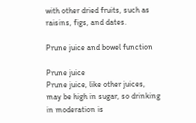with other dried fruits, such as raisins, figs, and dates.

Prune juice and bowel function

Prune juice
Prune juice, like other juices, may be high in sugar, so drinking in moderation is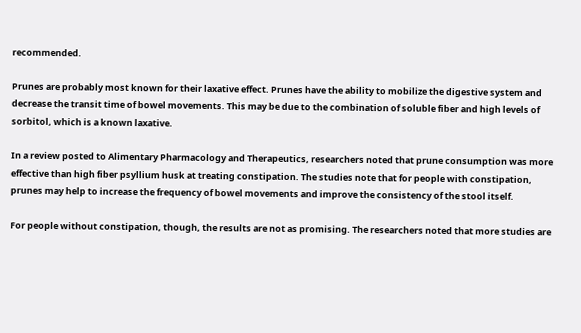recommended.

Prunes are probably most known for their laxative effect. Prunes have the ability to mobilize the digestive system and decrease the transit time of bowel movements. This may be due to the combination of soluble fiber and high levels of sorbitol, which is a known laxative.

In a review posted to Alimentary Pharmacology and Therapeutics, researchers noted that prune consumption was more effective than high fiber psyllium husk at treating constipation. The studies note that for people with constipation, prunes may help to increase the frequency of bowel movements and improve the consistency of the stool itself.

For people without constipation, though, the results are not as promising. The researchers noted that more studies are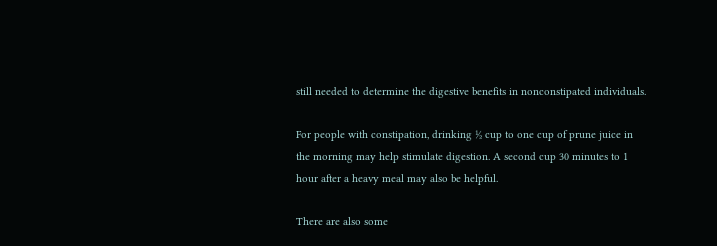still needed to determine the digestive benefits in nonconstipated individuals.

For people with constipation, drinking ½ cup to one cup of prune juice in the morning may help stimulate digestion. A second cup 30 minutes to 1 hour after a heavy meal may also be helpful.

There are also some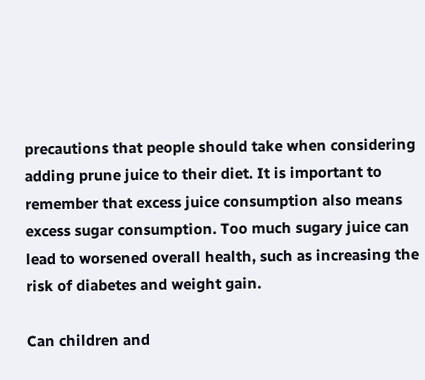precautions that people should take when considering adding prune juice to their diet. It is important to remember that excess juice consumption also means excess sugar consumption. Too much sugary juice can lead to worsened overall health, such as increasing the risk of diabetes and weight gain.

Can children and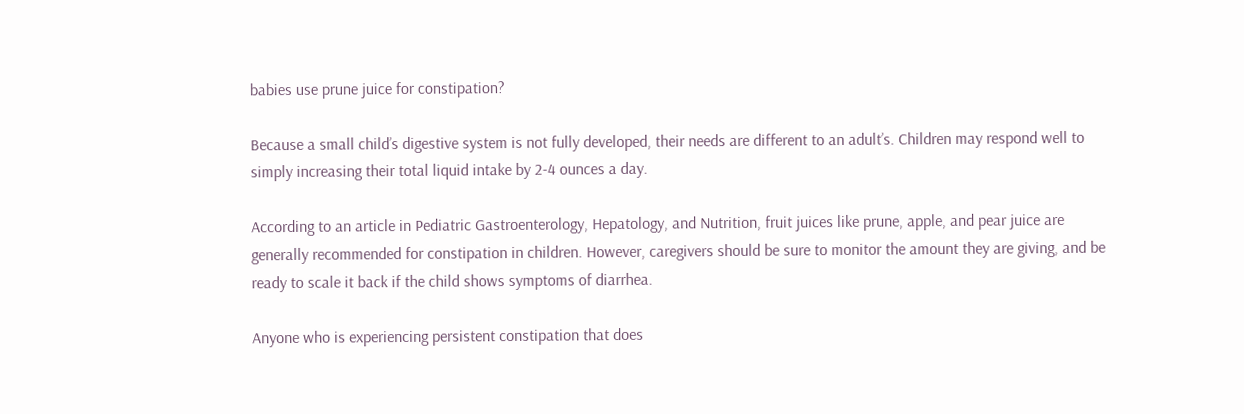babies use prune juice for constipation?

Because a small child’s digestive system is not fully developed, their needs are different to an adult’s. Children may respond well to simply increasing their total liquid intake by 2-4 ounces a day.

According to an article in Pediatric Gastroenterology, Hepatology, and Nutrition, fruit juices like prune, apple, and pear juice are generally recommended for constipation in children. However, caregivers should be sure to monitor the amount they are giving, and be ready to scale it back if the child shows symptoms of diarrhea.

Anyone who is experiencing persistent constipation that does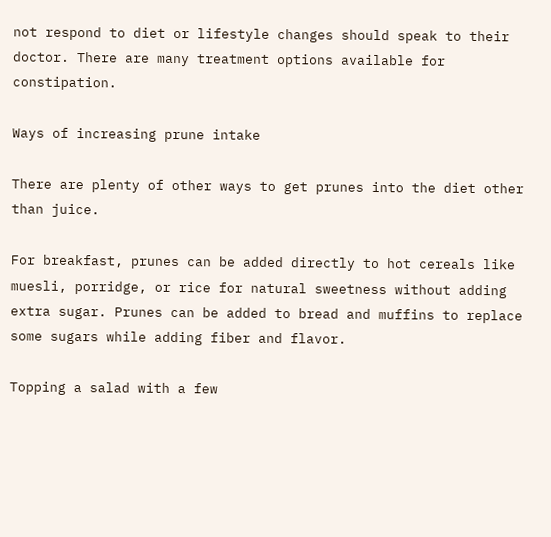not respond to diet or lifestyle changes should speak to their doctor. There are many treatment options available for constipation.

Ways of increasing prune intake

There are plenty of other ways to get prunes into the diet other than juice.

For breakfast, prunes can be added directly to hot cereals like muesli, porridge, or rice for natural sweetness without adding extra sugar. Prunes can be added to bread and muffins to replace some sugars while adding fiber and flavor.

Topping a salad with a few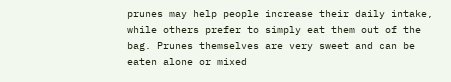prunes may help people increase their daily intake, while others prefer to simply eat them out of the bag. Prunes themselves are very sweet and can be eaten alone or mixed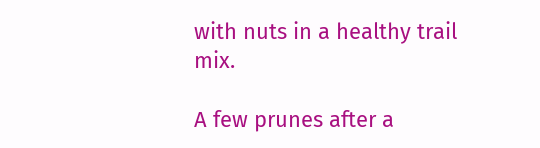with nuts in a healthy trail mix.

A few prunes after a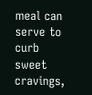meal can serve to curb sweet cravings,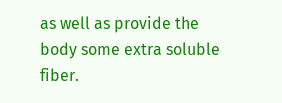as well as provide the body some extra soluble fiber.